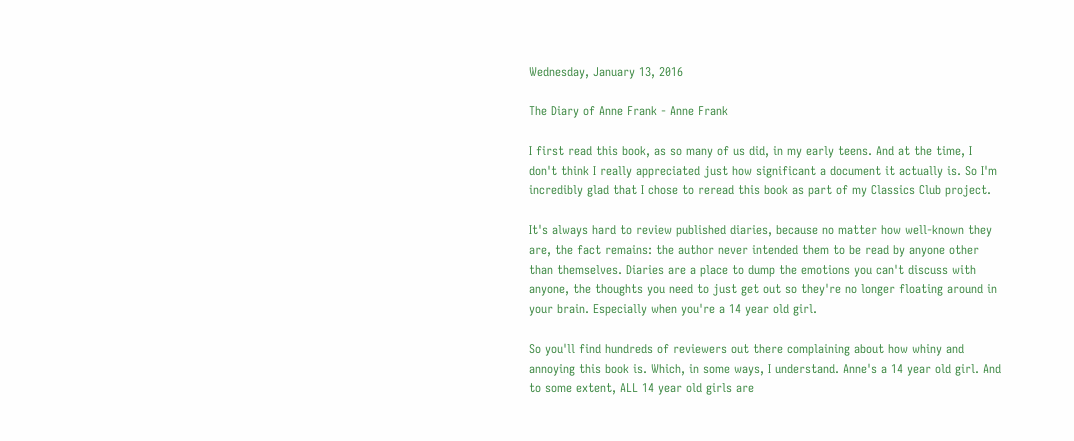Wednesday, January 13, 2016

The Diary of Anne Frank - Anne Frank

I first read this book, as so many of us did, in my early teens. And at the time, I don't think I really appreciated just how significant a document it actually is. So I'm incredibly glad that I chose to reread this book as part of my Classics Club project.

It's always hard to review published diaries, because no matter how well-known they are, the fact remains: the author never intended them to be read by anyone other than themselves. Diaries are a place to dump the emotions you can't discuss with anyone, the thoughts you need to just get out so they're no longer floating around in your brain. Especially when you're a 14 year old girl.

So you'll find hundreds of reviewers out there complaining about how whiny and annoying this book is. Which, in some ways, I understand. Anne's a 14 year old girl. And to some extent, ALL 14 year old girls are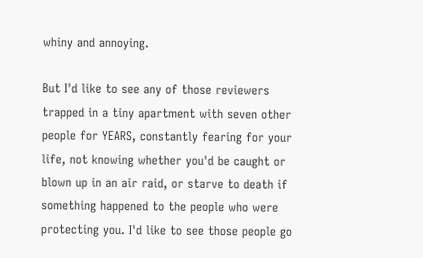whiny and annoying.

But I'd like to see any of those reviewers trapped in a tiny apartment with seven other people for YEARS, constantly fearing for your life, not knowing whether you'd be caught or blown up in an air raid, or starve to death if something happened to the people who were protecting you. I'd like to see those people go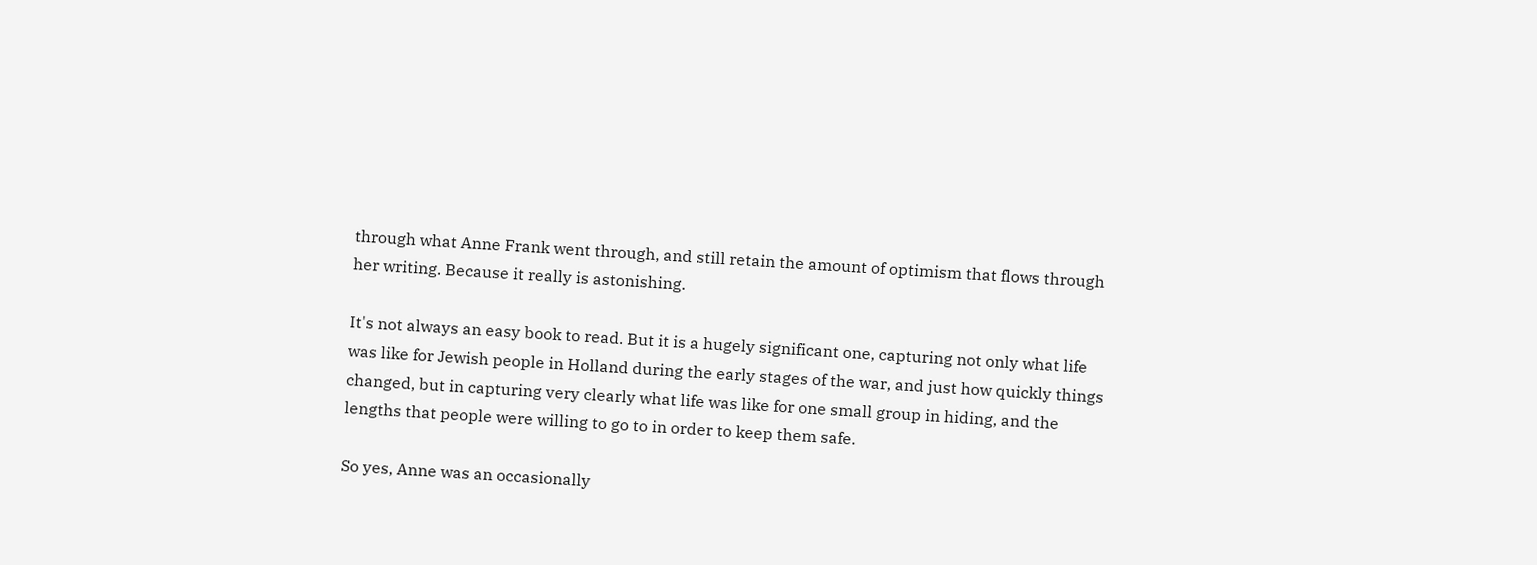through what Anne Frank went through, and still retain the amount of optimism that flows through her writing. Because it really is astonishing.

It's not always an easy book to read. But it is a hugely significant one, capturing not only what life was like for Jewish people in Holland during the early stages of the war, and just how quickly things changed, but in capturing very clearly what life was like for one small group in hiding, and the lengths that people were willing to go to in order to keep them safe.

So yes, Anne was an occasionally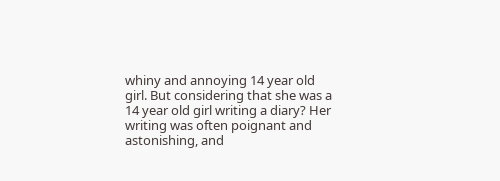whiny and annoying 14 year old girl. But considering that she was a 14 year old girl writing a diary? Her writing was often poignant and astonishing, and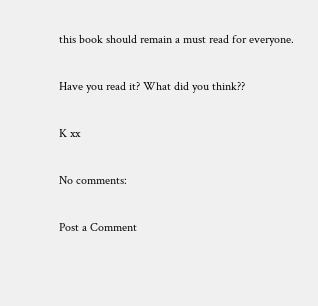this book should remain a must read for everyone.

Have you read it? What did you think??

K xx

No comments:

Post a Comment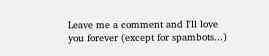Leave me a comment and I'll love you forever (except for spambots...)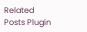Related Posts Plugin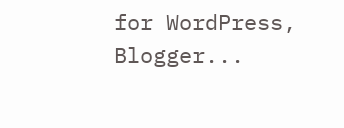for WordPress, Blogger...